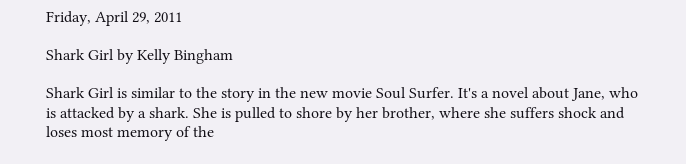Friday, April 29, 2011

Shark Girl by Kelly Bingham

Shark Girl is similar to the story in the new movie Soul Surfer. It's a novel about Jane, who is attacked by a shark. She is pulled to shore by her brother, where she suffers shock and loses most memory of the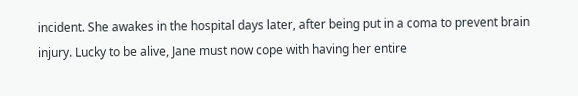incident. She awakes in the hospital days later, after being put in a coma to prevent brain injury. Lucky to be alive, Jane must now cope with having her entire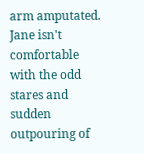arm amputated.
Jane isn't comfortable with the odd stares and sudden outpouring of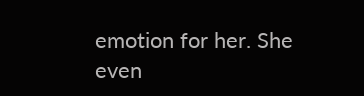emotion for her. She even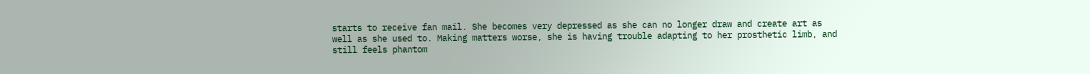starts to receive fan mail. She becomes very depressed as she can no longer draw and create art as well as she used to. Making matters worse, she is having trouble adapting to her prosthetic limb, and still feels phantom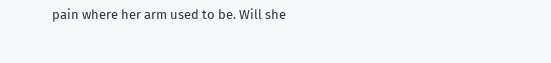pain where her arm used to be. Will she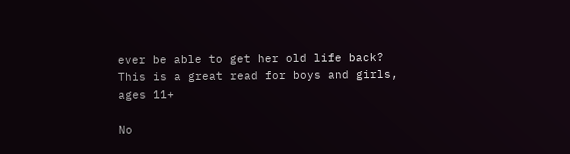ever be able to get her old life back?
This is a great read for boys and girls, ages 11+

No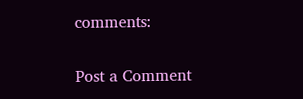comments:

Post a Comment